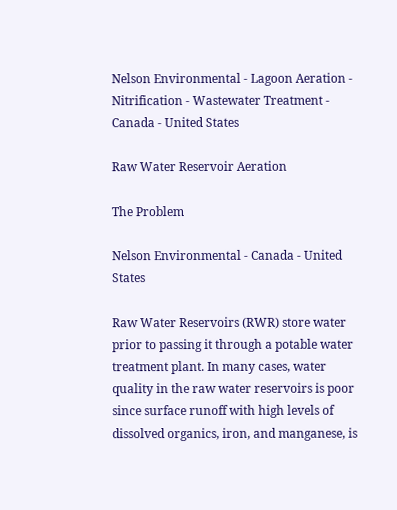Nelson Environmental - Lagoon Aeration - Nitrification - Wastewater Treatment - Canada - United States

Raw Water Reservoir Aeration

The Problem

Nelson Environmental - Canada - United States

Raw Water Reservoirs (RWR) store water prior to passing it through a potable water treatment plant. In many cases, water quality in the raw water reservoirs is poor since surface runoff with high levels of dissolved organics, iron, and manganese, is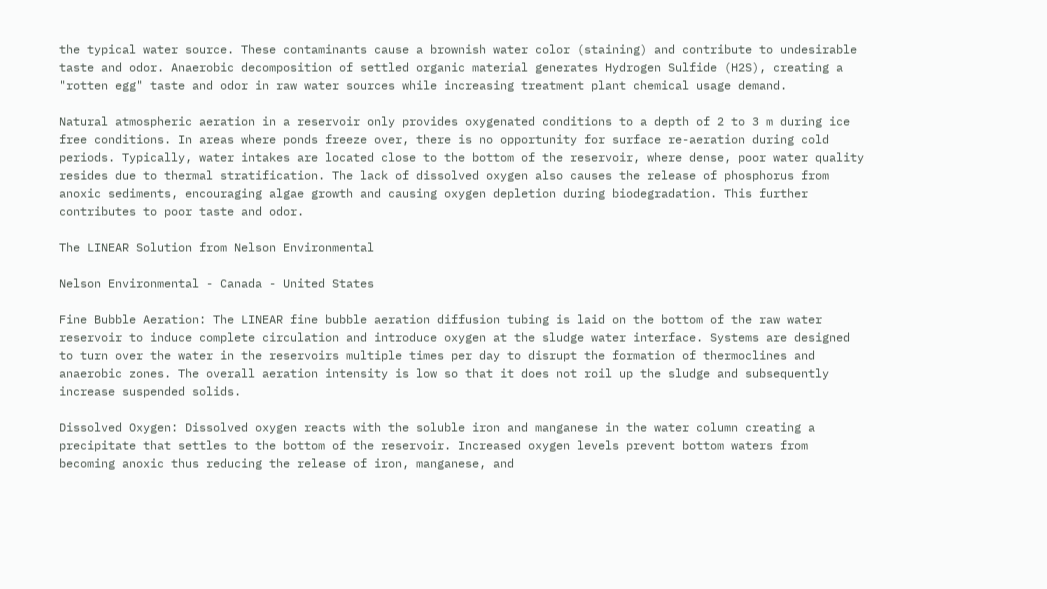the typical water source. These contaminants cause a brownish water color (staining) and contribute to undesirable taste and odor. Anaerobic decomposition of settled organic material generates Hydrogen Sulfide (H2S), creating a "rotten egg" taste and odor in raw water sources while increasing treatment plant chemical usage demand.

Natural atmospheric aeration in a reservoir only provides oxygenated conditions to a depth of 2 to 3 m during ice free conditions. In areas where ponds freeze over, there is no opportunity for surface re-aeration during cold periods. Typically, water intakes are located close to the bottom of the reservoir, where dense, poor water quality resides due to thermal stratification. The lack of dissolved oxygen also causes the release of phosphorus from anoxic sediments, encouraging algae growth and causing oxygen depletion during biodegradation. This further contributes to poor taste and odor.

The LINEAR Solution from Nelson Environmental

Nelson Environmental - Canada - United States

Fine Bubble Aeration: The LINEAR fine bubble aeration diffusion tubing is laid on the bottom of the raw water reservoir to induce complete circulation and introduce oxygen at the sludge water interface. Systems are designed to turn over the water in the reservoirs multiple times per day to disrupt the formation of thermoclines and anaerobic zones. The overall aeration intensity is low so that it does not roil up the sludge and subsequently increase suspended solids.

Dissolved Oxygen: Dissolved oxygen reacts with the soluble iron and manganese in the water column creating a precipitate that settles to the bottom of the reservoir. Increased oxygen levels prevent bottom waters from becoming anoxic thus reducing the release of iron, manganese, and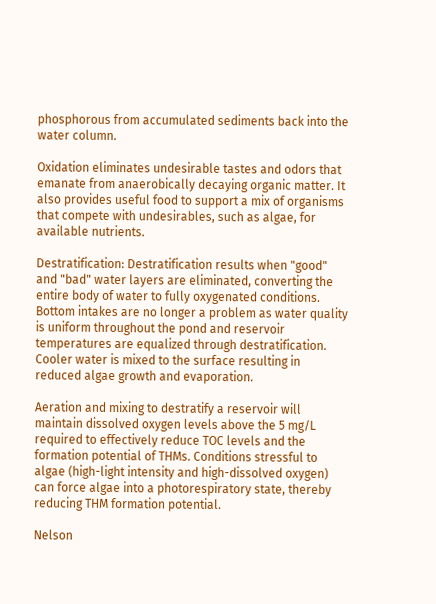phosphorous from accumulated sediments back into the water column.

Oxidation eliminates undesirable tastes and odors that emanate from anaerobically decaying organic matter. It also provides useful food to support a mix of organisms that compete with undesirables, such as algae, for available nutrients.

Destratification: Destratification results when "good" and "bad" water layers are eliminated, converting the entire body of water to fully oxygenated conditions. Bottom intakes are no longer a problem as water quality is uniform throughout the pond and reservoir temperatures are equalized through destratification. Cooler water is mixed to the surface resulting in reduced algae growth and evaporation.

Aeration and mixing to destratify a reservoir will maintain dissolved oxygen levels above the 5 mg/L required to effectively reduce TOC levels and the formation potential of THMs. Conditions stressful to algae (high-light intensity and high-dissolved oxygen) can force algae into a photorespiratory state, thereby reducing THM formation potential.

Nelson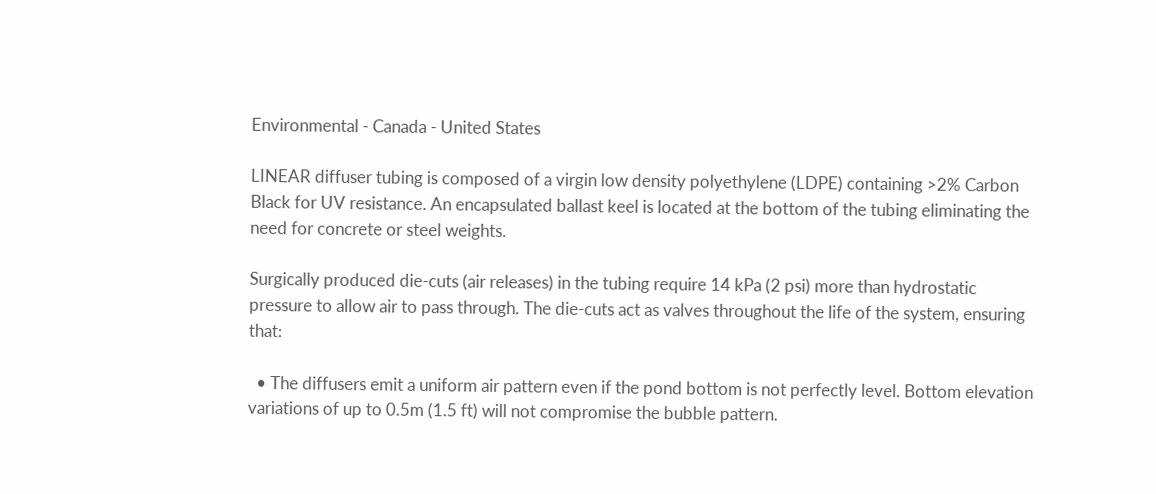Environmental - Canada - United States

LINEAR diffuser tubing is composed of a virgin low density polyethylene (LDPE) containing >2% Carbon Black for UV resistance. An encapsulated ballast keel is located at the bottom of the tubing eliminating the need for concrete or steel weights.

Surgically produced die-cuts (air releases) in the tubing require 14 kPa (2 psi) more than hydrostatic pressure to allow air to pass through. The die-cuts act as valves throughout the life of the system, ensuring that:

  • The diffusers emit a uniform air pattern even if the pond bottom is not perfectly level. Bottom elevation variations of up to 0.5m (1.5 ft) will not compromise the bubble pattern.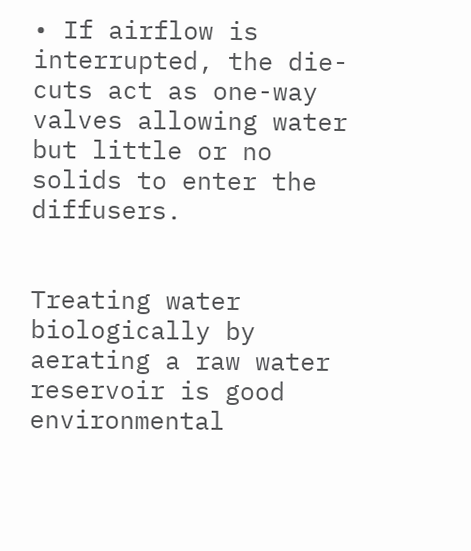• If airflow is interrupted, the die-cuts act as one-way valves allowing water but little or no solids to enter the diffusers.


Treating water biologically by aerating a raw water reservoir is good environmental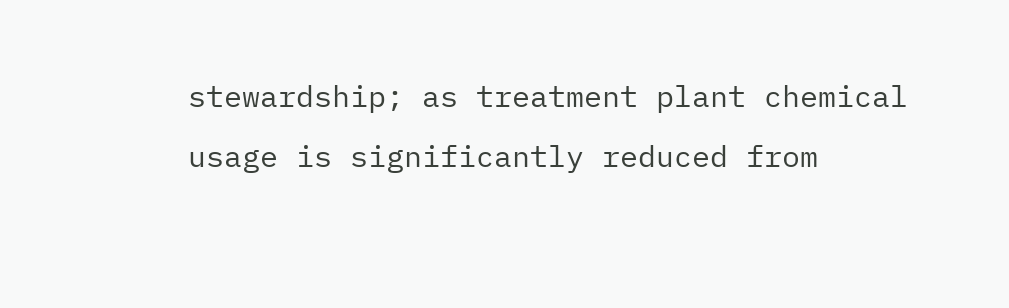stewardship; as treatment plant chemical usage is significantly reduced from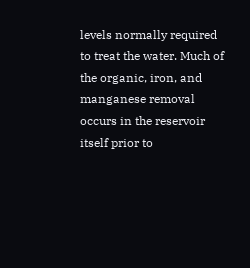levels normally required to treat the water. Much of the organic, iron, and manganese removal occurs in the reservoir itself prior to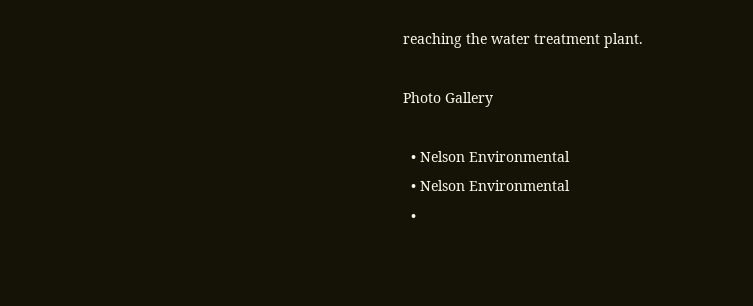reaching the water treatment plant.

Photo Gallery

  • Nelson Environmental
  • Nelson Environmental
  •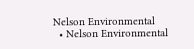Nelson Environmental
  • Nelson Environmental